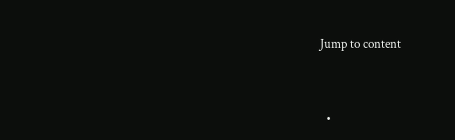Jump to content


  •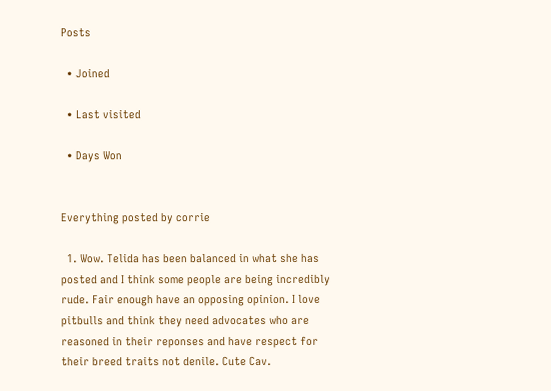Posts

  • Joined

  • Last visited

  • Days Won


Everything posted by corrie

  1. Wow. Telida has been balanced in what she has posted and I think some people are being incredibly rude. Fair enough have an opposing opinion. I love pitbulls and think they need advocates who are reasoned in their reponses and have respect for their breed traits not denile. Cute Cav.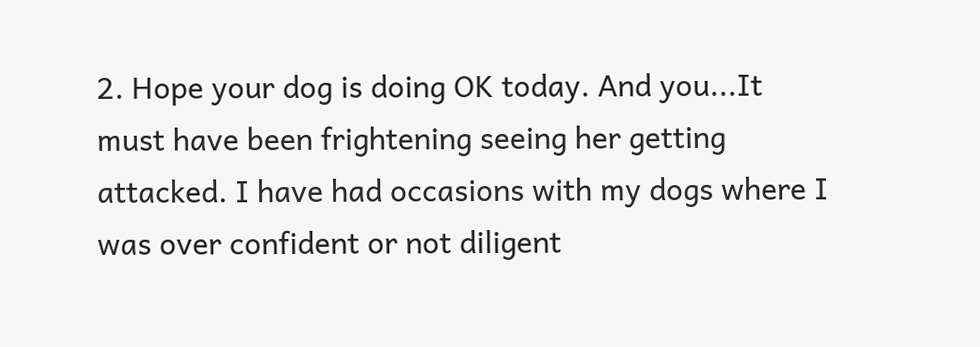2. Hope your dog is doing OK today. And you...It must have been frightening seeing her getting attacked. I have had occasions with my dogs where I was over confident or not diligent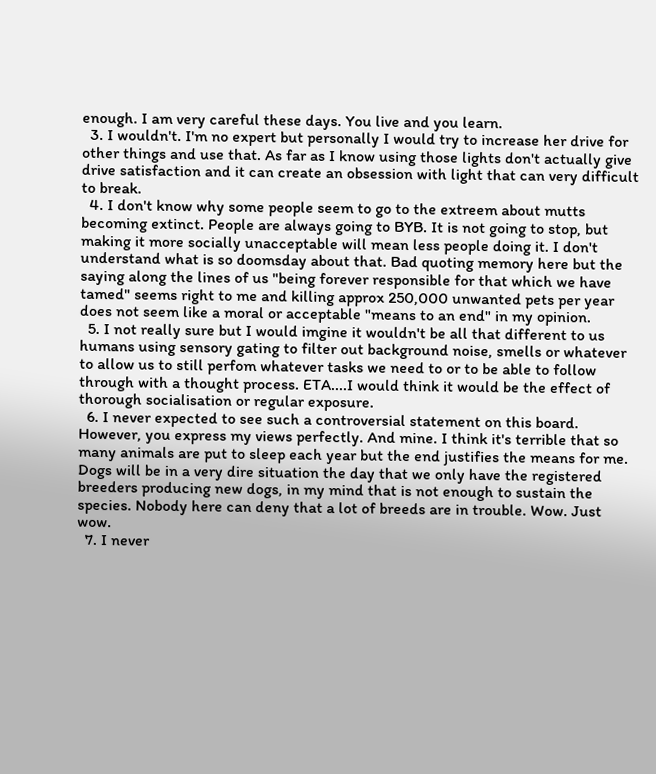enough. I am very careful these days. You live and you learn.
  3. I wouldn't. I'm no expert but personally I would try to increase her drive for other things and use that. As far as I know using those lights don't actually give drive satisfaction and it can create an obsession with light that can very difficult to break.
  4. I don't know why some people seem to go to the extreem about mutts becoming extinct. People are always going to BYB. It is not going to stop, but making it more socially unacceptable will mean less people doing it. I don't understand what is so doomsday about that. Bad quoting memory here but the saying along the lines of us "being forever responsible for that which we have tamed" seems right to me and killing approx 250,000 unwanted pets per year does not seem like a moral or acceptable "means to an end" in my opinion.
  5. I not really sure but I would imgine it wouldn't be all that different to us humans using sensory gating to filter out background noise, smells or whatever to allow us to still perfom whatever tasks we need to or to be able to follow through with a thought process. ETA....I would think it would be the effect of thorough socialisation or regular exposure.
  6. I never expected to see such a controversial statement on this board. However, you express my views perfectly. And mine. I think it's terrible that so many animals are put to sleep each year but the end justifies the means for me. Dogs will be in a very dire situation the day that we only have the registered breeders producing new dogs, in my mind that is not enough to sustain the species. Nobody here can deny that a lot of breeds are in trouble. Wow. Just wow.
  7. I never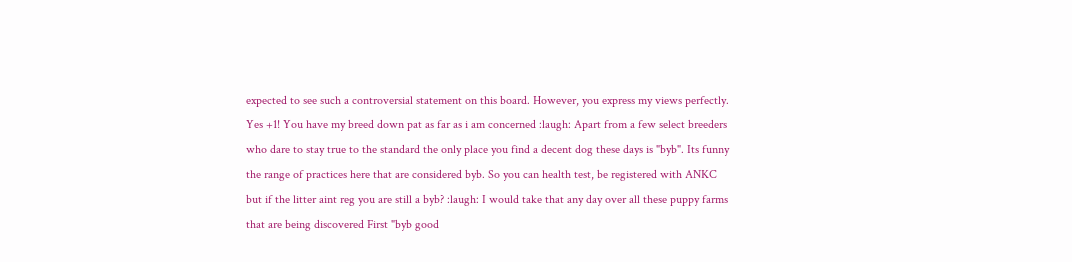expected to see such a controversial statement on this board. However, you express my views perfectly. Yes +1! You have my breed down pat as far as i am concerned :laugh: Apart from a few select breeders who dare to stay true to the standard the only place you find a decent dog these days is "byb". Its funny the range of practices here that are considered byb. So you can health test, be registered with ANKC but if the litter aint reg you are still a byb? :laugh: I would take that any day over all these puppy farms that are being discovered First "byb good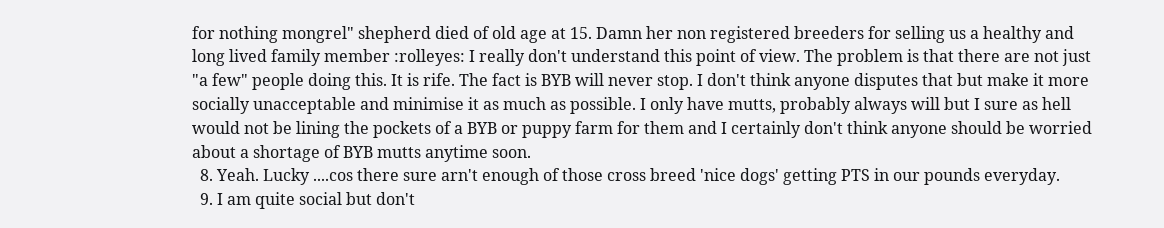for nothing mongrel" shepherd died of old age at 15. Damn her non registered breeders for selling us a healthy and long lived family member :rolleyes: I really don't understand this point of view. The problem is that there are not just "a few" people doing this. It is rife. The fact is BYB will never stop. I don't think anyone disputes that but make it more socially unacceptable and minimise it as much as possible. I only have mutts, probably always will but I sure as hell would not be lining the pockets of a BYB or puppy farm for them and I certainly don't think anyone should be worried about a shortage of BYB mutts anytime soon.
  8. Yeah. Lucky ....cos there sure arn't enough of those cross breed 'nice dogs' getting PTS in our pounds everyday.
  9. I am quite social but don't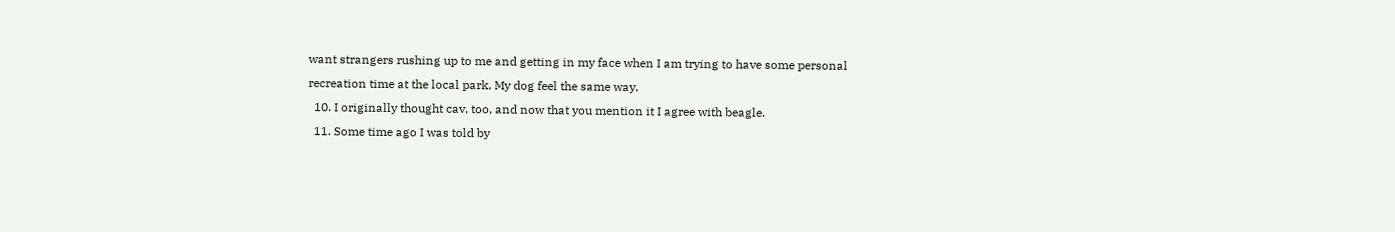want strangers rushing up to me and getting in my face when I am trying to have some personal recreation time at the local park. My dog feel the same way.
  10. I originally thought cav, too, and now that you mention it I agree with beagle.
  11. Some time ago I was told by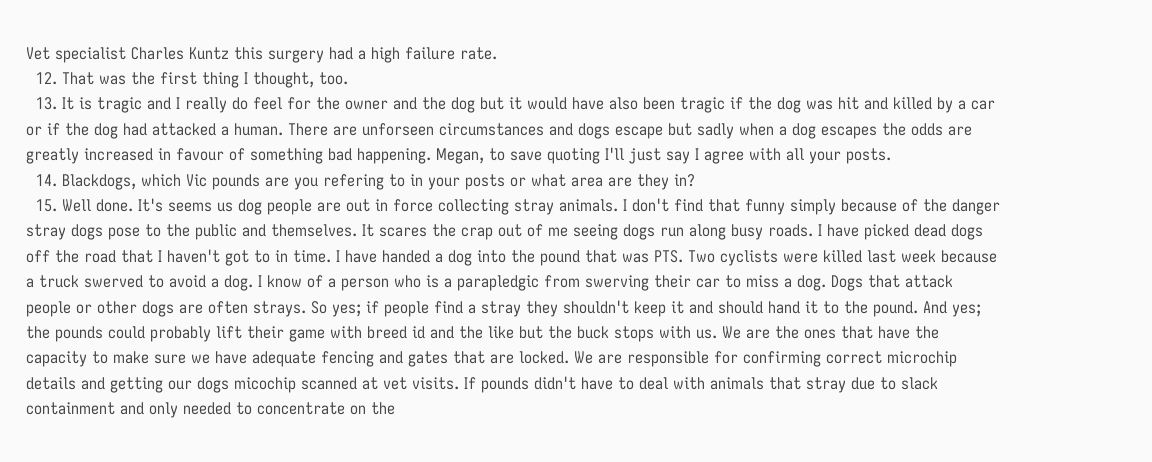Vet specialist Charles Kuntz this surgery had a high failure rate.
  12. That was the first thing I thought, too.
  13. It is tragic and I really do feel for the owner and the dog but it would have also been tragic if the dog was hit and killed by a car or if the dog had attacked a human. There are unforseen circumstances and dogs escape but sadly when a dog escapes the odds are greatly increased in favour of something bad happening. Megan, to save quoting I'll just say I agree with all your posts.
  14. Blackdogs, which Vic pounds are you refering to in your posts or what area are they in?
  15. Well done. It's seems us dog people are out in force collecting stray animals. I don't find that funny simply because of the danger stray dogs pose to the public and themselves. It scares the crap out of me seeing dogs run along busy roads. I have picked dead dogs off the road that I haven't got to in time. I have handed a dog into the pound that was PTS. Two cyclists were killed last week because a truck swerved to avoid a dog. I know of a person who is a parapledgic from swerving their car to miss a dog. Dogs that attack people or other dogs are often strays. So yes; if people find a stray they shouldn't keep it and should hand it to the pound. And yes; the pounds could probably lift their game with breed id and the like but the buck stops with us. We are the ones that have the capacity to make sure we have adequate fencing and gates that are locked. We are responsible for confirming correct microchip details and getting our dogs micochip scanned at vet visits. If pounds didn't have to deal with animals that stray due to slack containment and only needed to concentrate on the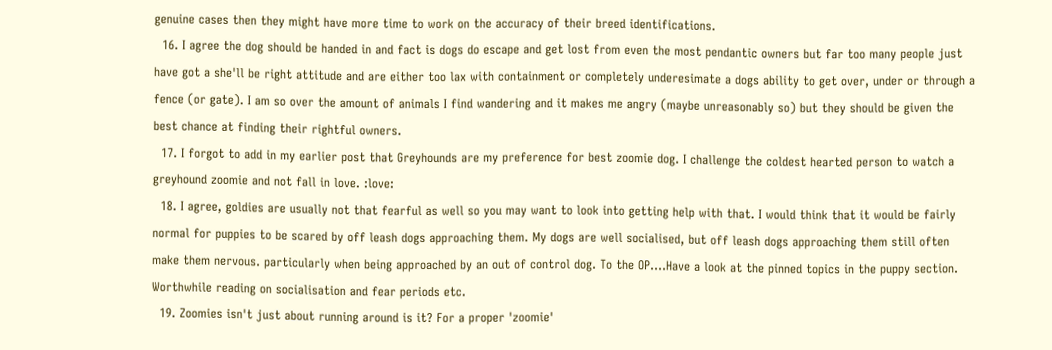genuine cases then they might have more time to work on the accuracy of their breed identifications.
  16. I agree the dog should be handed in and fact is dogs do escape and get lost from even the most pendantic owners but far too many people just have got a she'll be right attitude and are either too lax with containment or completely underesimate a dogs ability to get over, under or through a fence (or gate). I am so over the amount of animals I find wandering and it makes me angry (maybe unreasonably so) but they should be given the best chance at finding their rightful owners.
  17. I forgot to add in my earlier post that Greyhounds are my preference for best zoomie dog. I challenge the coldest hearted person to watch a greyhound zoomie and not fall in love. :love:
  18. I agree, goldies are usually not that fearful as well so you may want to look into getting help with that. I would think that it would be fairly normal for puppies to be scared by off leash dogs approaching them. My dogs are well socialised, but off leash dogs approaching them still often make them nervous. particularly when being approached by an out of control dog. To the OP....Have a look at the pinned topics in the puppy section. Worthwhile reading on socialisation and fear periods etc.
  19. Zoomies isn't just about running around is it? For a proper 'zoomie'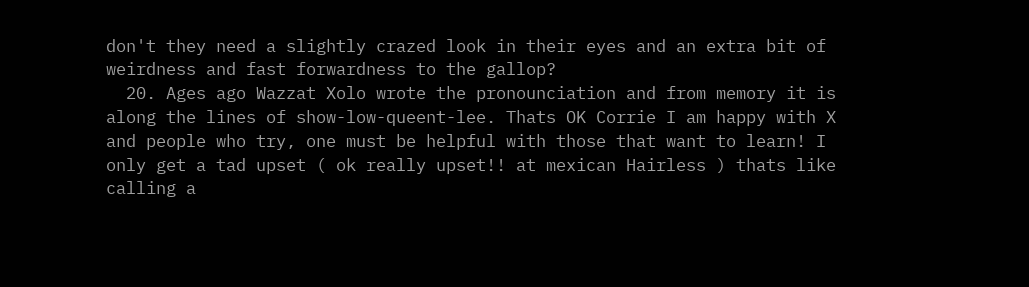don't they need a slightly crazed look in their eyes and an extra bit of weirdness and fast forwardness to the gallop?
  20. Ages ago Wazzat Xolo wrote the pronounciation and from memory it is along the lines of show-low-queent-lee. Thats OK Corrie I am happy with X and people who try, one must be helpful with those that want to learn! I only get a tad upset ( ok really upset!! at mexican Hairless ) thats like calling a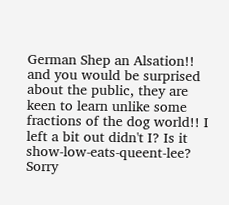German Shep an Alsation!! and you would be surprised about the public, they are keen to learn unlike some fractions of the dog world!! I left a bit out didn't I? Is it show-low-eats-queent-lee? Sorry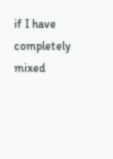if I have completely mixed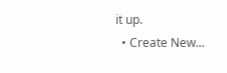it up.
  • Create New...